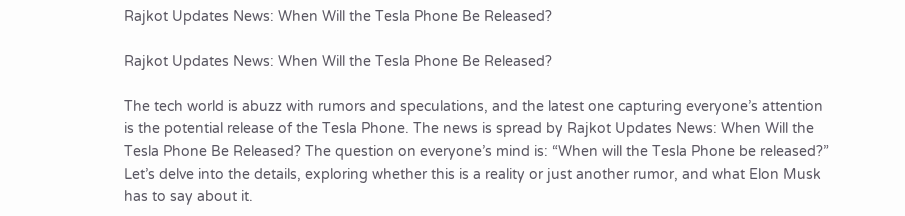Rajkot Updates News: When Will the Tesla Phone Be Released?

Rajkot Updates News: When Will the Tesla Phone Be Released?

The tech world is abuzz with rumors and speculations, and the latest one capturing everyone’s attention is the potential release of the Tesla Phone. The news is spread by Rajkot Updates News: When Will the Tesla Phone Be Released? The question on everyone’s mind is: “When will the Tesla Phone be released?” Let’s delve into the details, exploring whether this is a reality or just another rumor, and what Elon Musk has to say about it.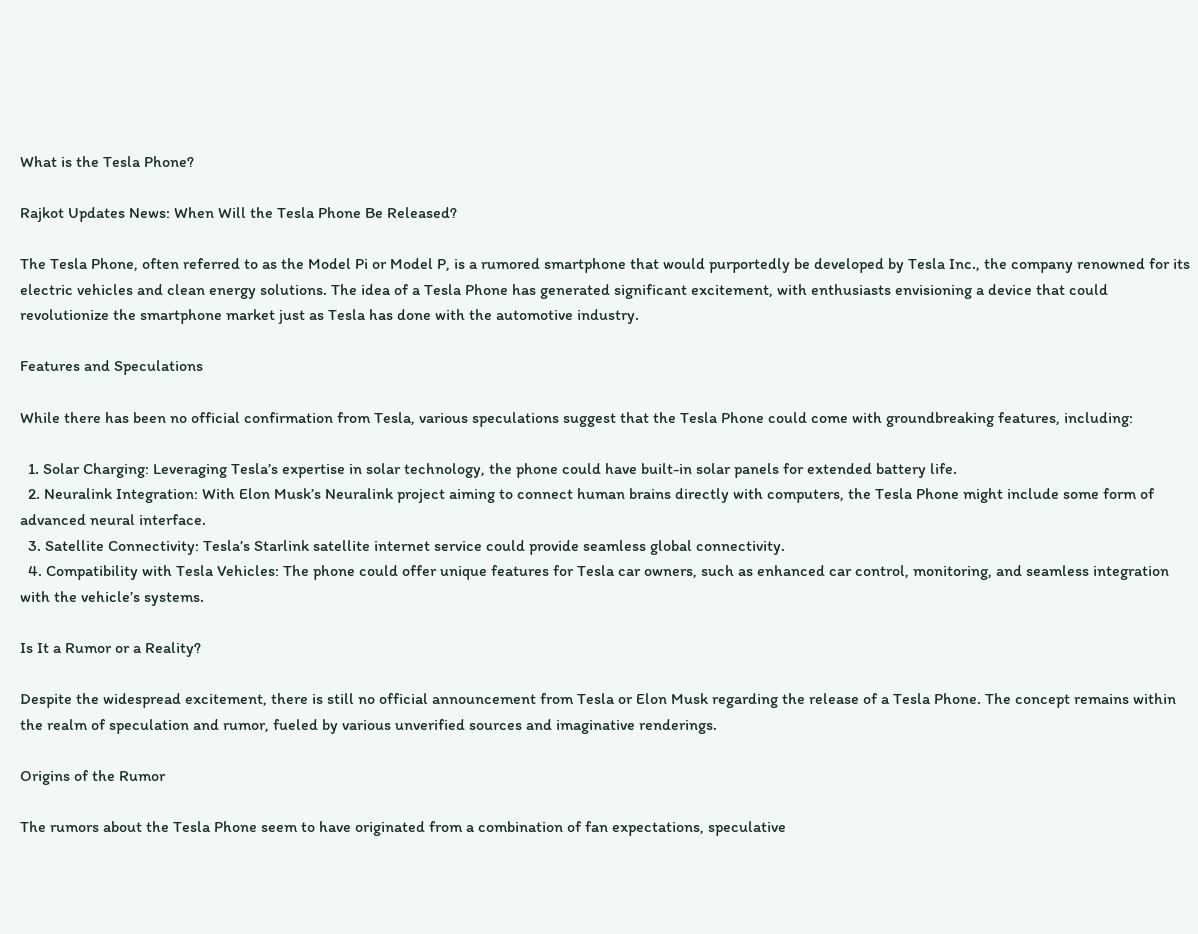What is the Tesla Phone?

Rajkot Updates News: When Will the Tesla Phone Be Released?

The Tesla Phone, often referred to as the Model Pi or Model P, is a rumored smartphone that would purportedly be developed by Tesla Inc., the company renowned for its electric vehicles and clean energy solutions. The idea of a Tesla Phone has generated significant excitement, with enthusiasts envisioning a device that could revolutionize the smartphone market just as Tesla has done with the automotive industry.

Features and Speculations

While there has been no official confirmation from Tesla, various speculations suggest that the Tesla Phone could come with groundbreaking features, including:

  1. Solar Charging: Leveraging Tesla’s expertise in solar technology, the phone could have built-in solar panels for extended battery life.
  2. Neuralink Integration: With Elon Musk’s Neuralink project aiming to connect human brains directly with computers, the Tesla Phone might include some form of advanced neural interface.
  3. Satellite Connectivity: Tesla’s Starlink satellite internet service could provide seamless global connectivity.
  4. Compatibility with Tesla Vehicles: The phone could offer unique features for Tesla car owners, such as enhanced car control, monitoring, and seamless integration with the vehicle’s systems.

Is It a Rumor or a Reality?

Despite the widespread excitement, there is still no official announcement from Tesla or Elon Musk regarding the release of a Tesla Phone. The concept remains within the realm of speculation and rumor, fueled by various unverified sources and imaginative renderings.

Origins of the Rumor

The rumors about the Tesla Phone seem to have originated from a combination of fan expectations, speculative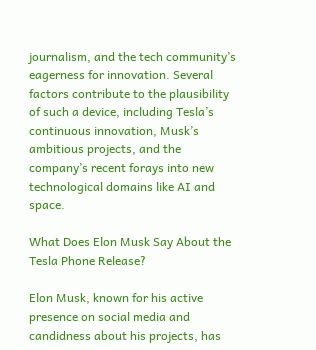journalism, and the tech community’s eagerness for innovation. Several factors contribute to the plausibility of such a device, including Tesla’s continuous innovation, Musk’s ambitious projects, and the company’s recent forays into new technological domains like AI and space.

What Does Elon Musk Say About the Tesla Phone Release?

Elon Musk, known for his active presence on social media and candidness about his projects, has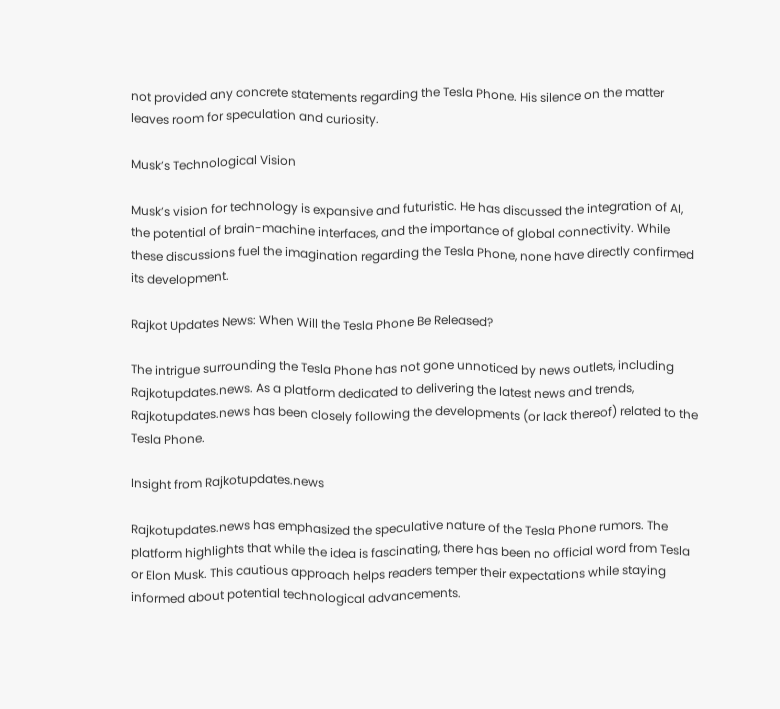not provided any concrete statements regarding the Tesla Phone. His silence on the matter leaves room for speculation and curiosity.

Musk’s Technological Vision

Musk’s vision for technology is expansive and futuristic. He has discussed the integration of AI, the potential of brain-machine interfaces, and the importance of global connectivity. While these discussions fuel the imagination regarding the Tesla Phone, none have directly confirmed its development.

Rajkot Updates News: When Will the Tesla Phone Be Released?

The intrigue surrounding the Tesla Phone has not gone unnoticed by news outlets, including Rajkotupdates.news. As a platform dedicated to delivering the latest news and trends, Rajkotupdates.news has been closely following the developments (or lack thereof) related to the Tesla Phone.

Insight from Rajkotupdates.news

Rajkotupdates.news has emphasized the speculative nature of the Tesla Phone rumors. The platform highlights that while the idea is fascinating, there has been no official word from Tesla or Elon Musk. This cautious approach helps readers temper their expectations while staying informed about potential technological advancements.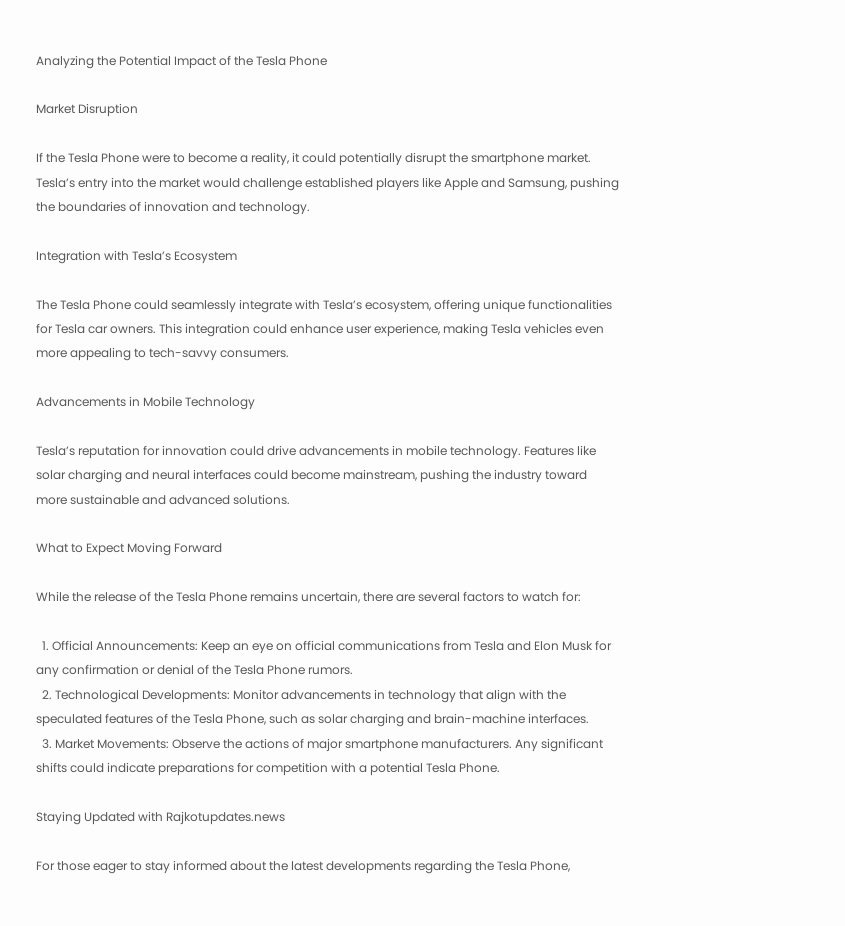Analyzing the Potential Impact of the Tesla Phone

Market Disruption

If the Tesla Phone were to become a reality, it could potentially disrupt the smartphone market. Tesla’s entry into the market would challenge established players like Apple and Samsung, pushing the boundaries of innovation and technology.

Integration with Tesla’s Ecosystem

The Tesla Phone could seamlessly integrate with Tesla’s ecosystem, offering unique functionalities for Tesla car owners. This integration could enhance user experience, making Tesla vehicles even more appealing to tech-savvy consumers.

Advancements in Mobile Technology

Tesla’s reputation for innovation could drive advancements in mobile technology. Features like solar charging and neural interfaces could become mainstream, pushing the industry toward more sustainable and advanced solutions.

What to Expect Moving Forward

While the release of the Tesla Phone remains uncertain, there are several factors to watch for:

  1. Official Announcements: Keep an eye on official communications from Tesla and Elon Musk for any confirmation or denial of the Tesla Phone rumors.
  2. Technological Developments: Monitor advancements in technology that align with the speculated features of the Tesla Phone, such as solar charging and brain-machine interfaces.
  3. Market Movements: Observe the actions of major smartphone manufacturers. Any significant shifts could indicate preparations for competition with a potential Tesla Phone.

Staying Updated with Rajkotupdates.news

For those eager to stay informed about the latest developments regarding the Tesla Phone,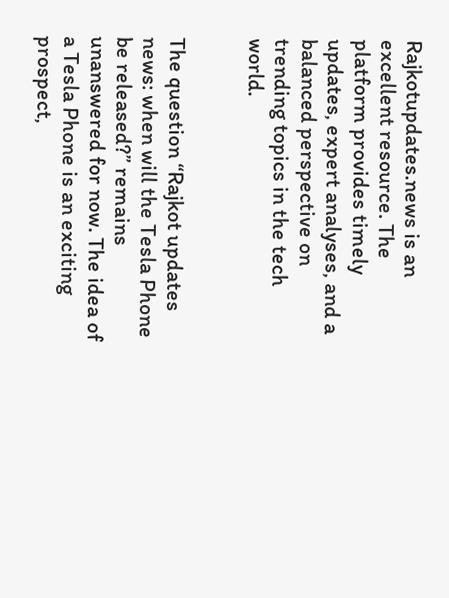Rajkotupdates.news is an excellent resource. The platform provides timely updates, expert analyses, and a balanced perspective on trending topics in the tech world.


The question “Rajkot updates news: when will the Tesla Phone be released?” remains unanswered for now. The idea of a Tesla Phone is an exciting prospect,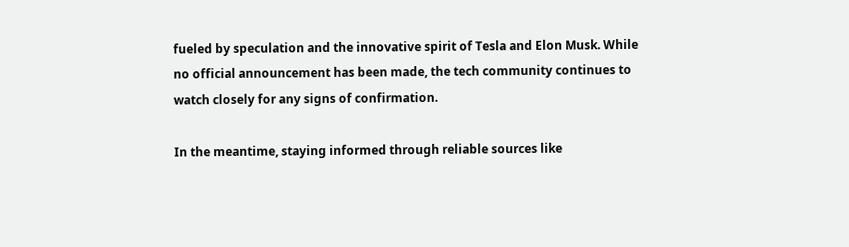fueled by speculation and the innovative spirit of Tesla and Elon Musk. While no official announcement has been made, the tech community continues to watch closely for any signs of confirmation.

In the meantime, staying informed through reliable sources like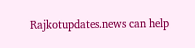Rajkotupdates.news can help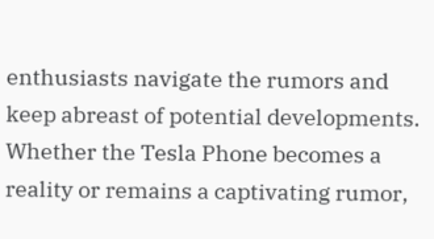enthusiasts navigate the rumors and keep abreast of potential developments. Whether the Tesla Phone becomes a reality or remains a captivating rumor,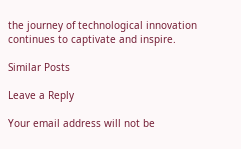the journey of technological innovation continues to captivate and inspire.

Similar Posts

Leave a Reply

Your email address will not be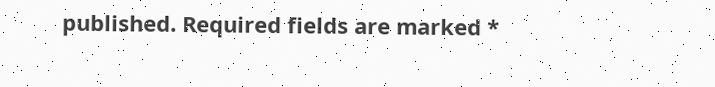published. Required fields are marked *